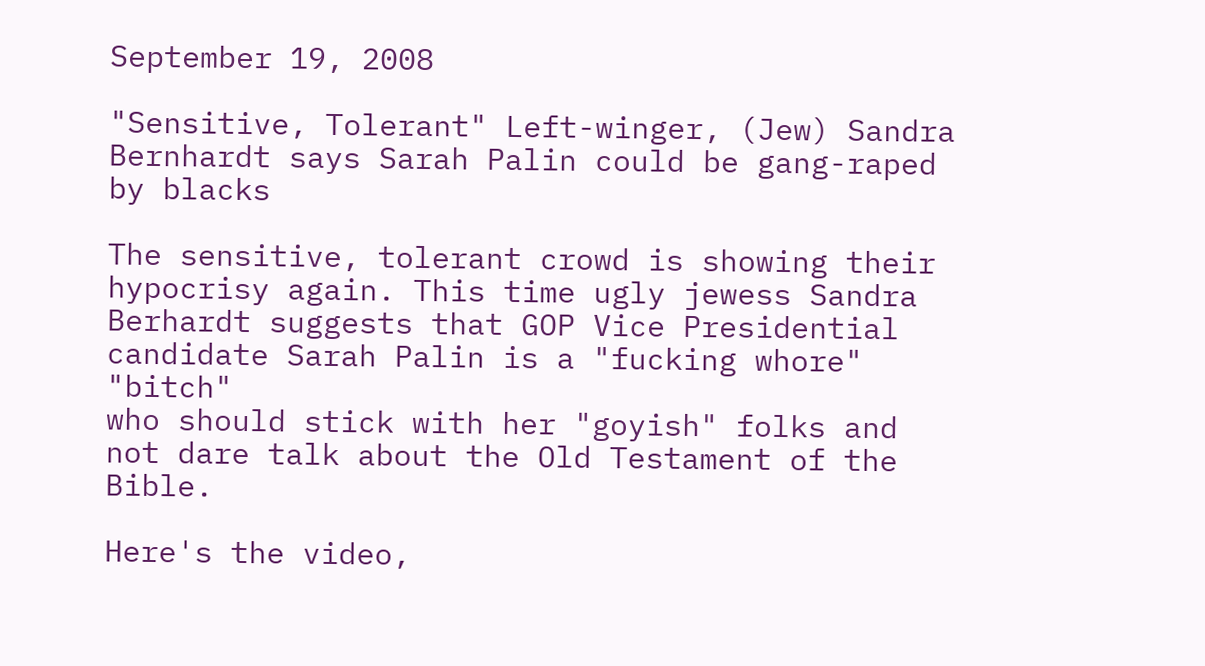September 19, 2008

"Sensitive, Tolerant" Left-winger, (Jew) Sandra Bernhardt says Sarah Palin could be gang-raped by blacks

The sensitive, tolerant crowd is showing their hypocrisy again. This time ugly jewess Sandra Berhardt suggests that GOP Vice Presidential candidate Sarah Palin is a "fucking whore" "bitch"
who should stick with her "goyish" folks and not dare talk about the Old Testament of the Bible.

Here's the video,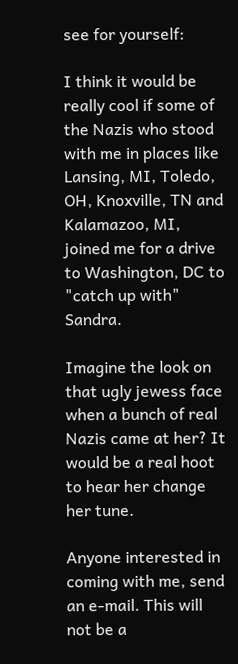see for yourself:

I think it would be really cool if some of the Nazis who stood with me in places like Lansing, MI, Toledo, OH, Knoxville, TN and Kalamazoo, MI, joined me for a drive to Washington, DC to "catch up with" Sandra.

Imagine the look on that ugly jewess face when a bunch of real Nazis came at her? It would be a real hoot to hear her change her tune.

Anyone interested in coming with me, send an e-mail. This will not be a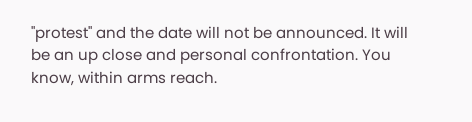"protest" and the date will not be announced. It will be an up close and personal confrontation. You know, within arms reach.